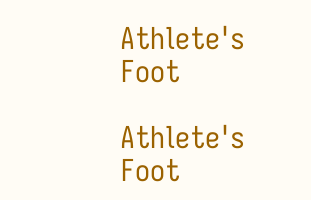Athlete's Foot

Athlete's Foot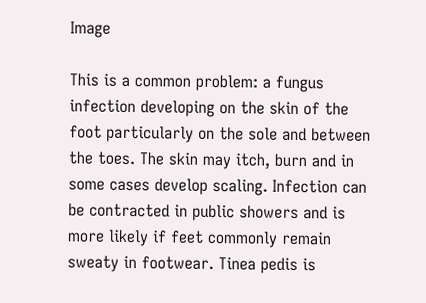Image

This is a common problem: a fungus infection developing on the skin of the foot particularly on the sole and between the toes. The skin may itch, burn and in some cases develop scaling. Infection can be contracted in public showers and is more likely if feet commonly remain sweaty in footwear. Tinea pedis is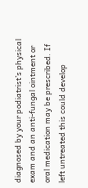diagnosed by your podiatrist’s physical exam and an anti-fungal ointment or oral medication may be prescribed. If left untreated this could develop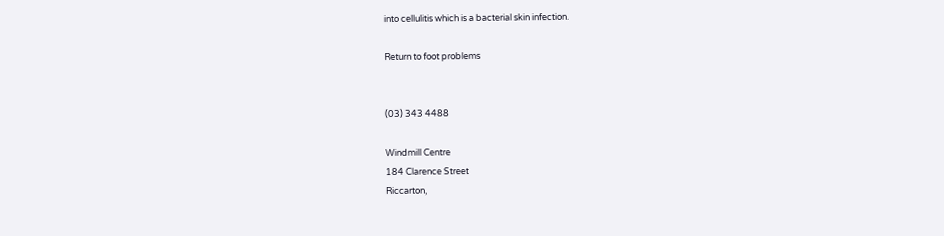into cellulitis which is a bacterial skin infection.

Return to foot problems


(03) 343 4488

Windmill Centre
184 Clarence Street
Riccarton,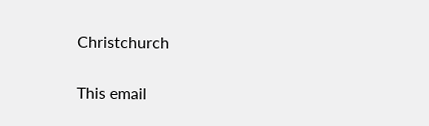Christchurch

This email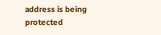address is being protected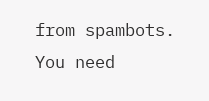from spambots. You need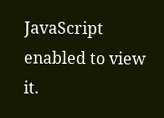JavaScript enabled to view it.